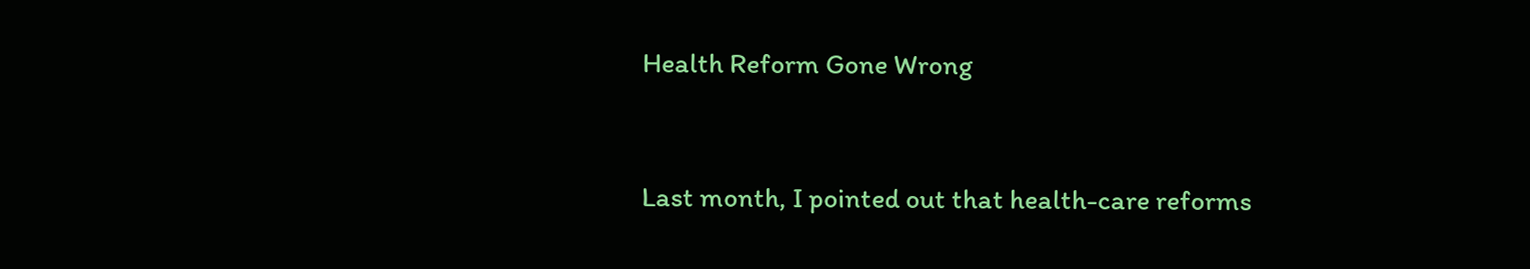Health Reform Gone Wrong


Last month, I pointed out that health-care reforms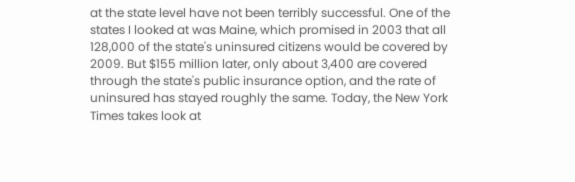at the state level have not been terribly successful. One of the states I looked at was Maine, which promised in 2003 that all 128,000 of the state's uninsured citizens would be covered by 2009. But $155 million later, only about 3,400 are covered through the state's public insurance option, and the rate of uninsured has stayed roughly the same. Today, the New York Times takes look at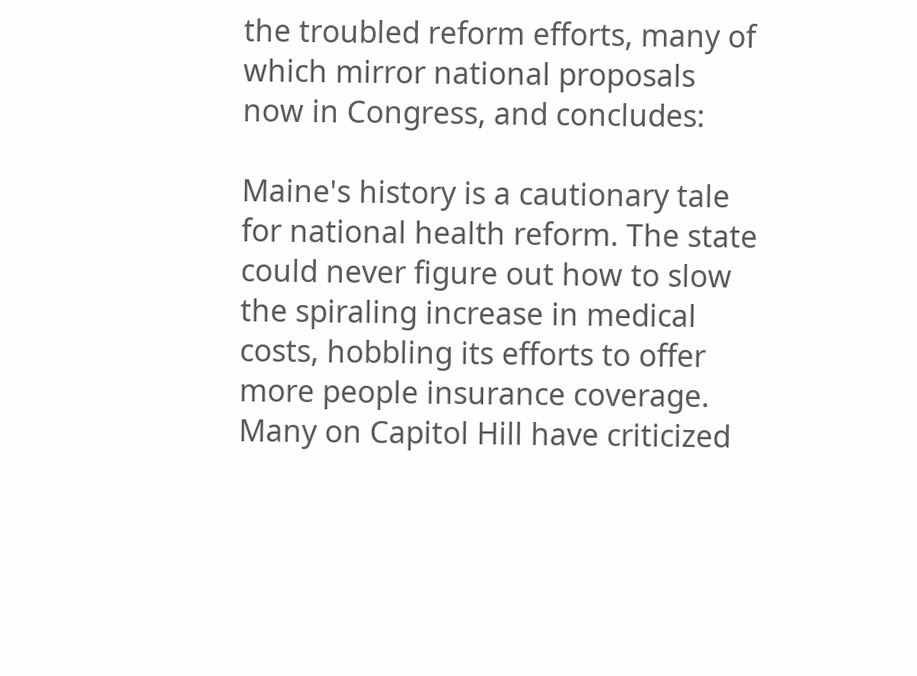the troubled reform efforts, many of which mirror national proposals now in Congress, and concludes:

Maine's history is a cautionary tale for national health reform. The state could never figure out how to slow the spiraling increase in medical costs, hobbling its efforts to offer more people insurance coverage. Many on Capitol Hill have criticized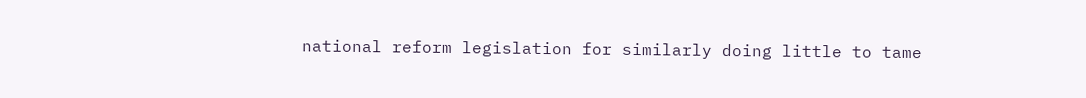national reform legislation for similarly doing little to tame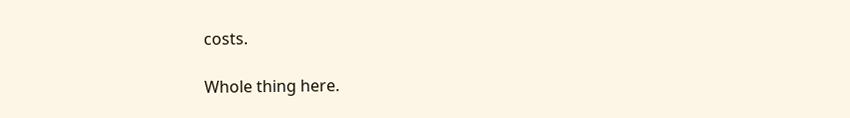costs.

Whole thing here.